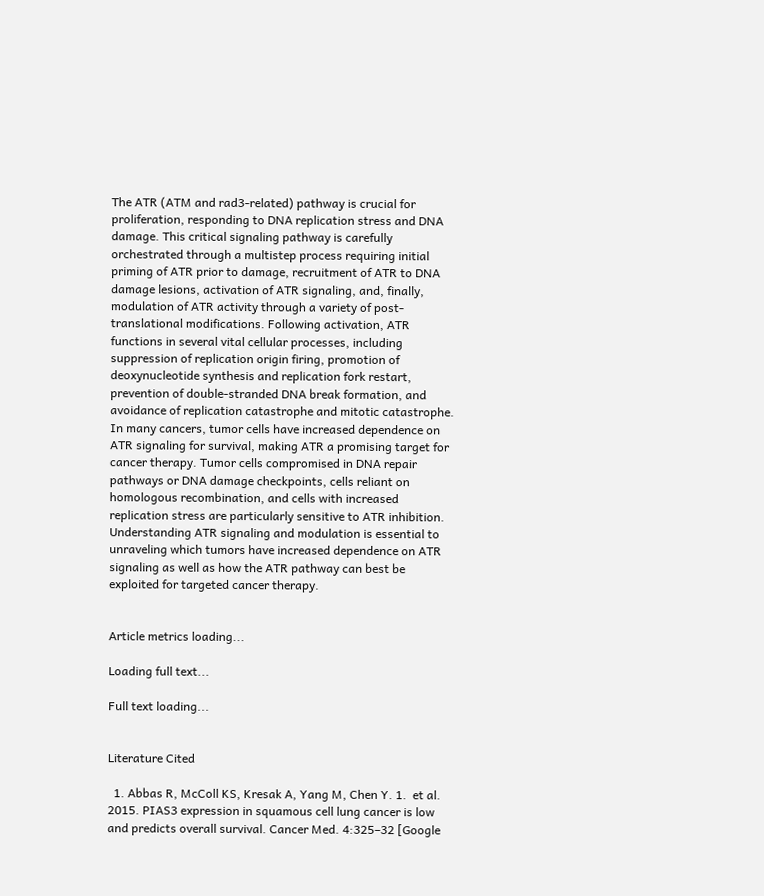The ATR (ATM and rad3-related) pathway is crucial for proliferation, responding to DNA replication stress and DNA damage. This critical signaling pathway is carefully orchestrated through a multistep process requiring initial priming of ATR prior to damage, recruitment of ATR to DNA damage lesions, activation of ATR signaling, and, finally, modulation of ATR activity through a variety of post-translational modifications. Following activation, ATR functions in several vital cellular processes, including suppression of replication origin firing, promotion of deoxynucleotide synthesis and replication fork restart, prevention of double-stranded DNA break formation, and avoidance of replication catastrophe and mitotic catastrophe. In many cancers, tumor cells have increased dependence on ATR signaling for survival, making ATR a promising target for cancer therapy. Tumor cells compromised in DNA repair pathways or DNA damage checkpoints, cells reliant on homologous recombination, and cells with increased replication stress are particularly sensitive to ATR inhibition. Understanding ATR signaling and modulation is essential to unraveling which tumors have increased dependence on ATR signaling as well as how the ATR pathway can best be exploited for targeted cancer therapy.


Article metrics loading...

Loading full text...

Full text loading...


Literature Cited

  1. Abbas R, McColl KS, Kresak A, Yang M, Chen Y. 1.  et al. 2015. PIAS3 expression in squamous cell lung cancer is low and predicts overall survival. Cancer Med. 4:325–32 [Google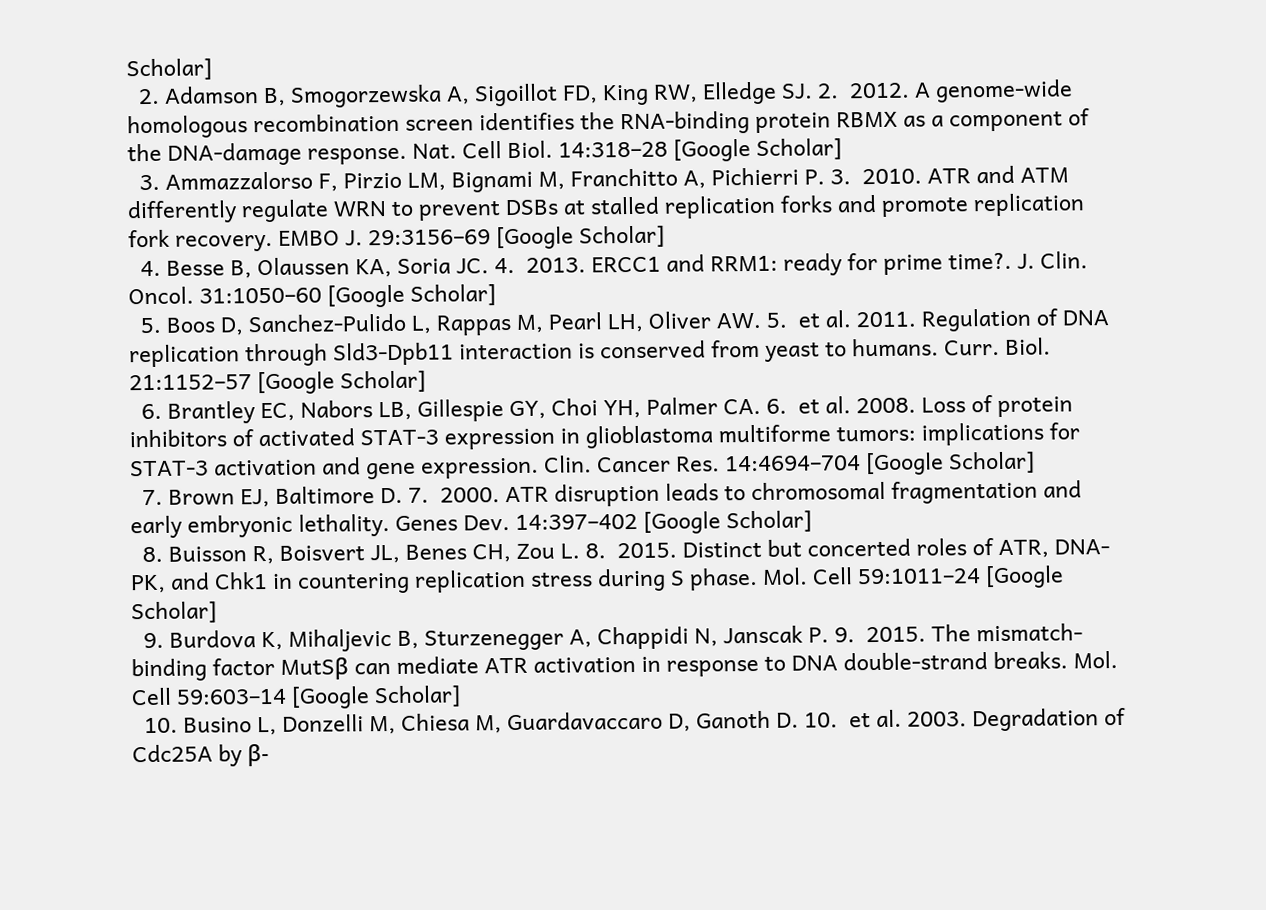Scholar]
  2. Adamson B, Smogorzewska A, Sigoillot FD, King RW, Elledge SJ. 2.  2012. A genome-wide homologous recombination screen identifies the RNA-binding protein RBMX as a component of the DNA-damage response. Nat. Cell Biol. 14:318–28 [Google Scholar]
  3. Ammazzalorso F, Pirzio LM, Bignami M, Franchitto A, Pichierri P. 3.  2010. ATR and ATM differently regulate WRN to prevent DSBs at stalled replication forks and promote replication fork recovery. EMBO J. 29:3156–69 [Google Scholar]
  4. Besse B, Olaussen KA, Soria JC. 4.  2013. ERCC1 and RRM1: ready for prime time?. J. Clin. Oncol. 31:1050–60 [Google Scholar]
  5. Boos D, Sanchez-Pulido L, Rappas M, Pearl LH, Oliver AW. 5.  et al. 2011. Regulation of DNA replication through Sld3-Dpb11 interaction is conserved from yeast to humans. Curr. Biol. 21:1152–57 [Google Scholar]
  6. Brantley EC, Nabors LB, Gillespie GY, Choi YH, Palmer CA. 6.  et al. 2008. Loss of protein inhibitors of activated STAT-3 expression in glioblastoma multiforme tumors: implications for STAT-3 activation and gene expression. Clin. Cancer Res. 14:4694–704 [Google Scholar]
  7. Brown EJ, Baltimore D. 7.  2000. ATR disruption leads to chromosomal fragmentation and early embryonic lethality. Genes Dev. 14:397–402 [Google Scholar]
  8. Buisson R, Boisvert JL, Benes CH, Zou L. 8.  2015. Distinct but concerted roles of ATR, DNA-PK, and Chk1 in countering replication stress during S phase. Mol. Cell 59:1011–24 [Google Scholar]
  9. Burdova K, Mihaljevic B, Sturzenegger A, Chappidi N, Janscak P. 9.  2015. The mismatch-binding factor MutSβ can mediate ATR activation in response to DNA double-strand breaks. Mol. Cell 59:603–14 [Google Scholar]
  10. Busino L, Donzelli M, Chiesa M, Guardavaccaro D, Ganoth D. 10.  et al. 2003. Degradation of Cdc25A by β-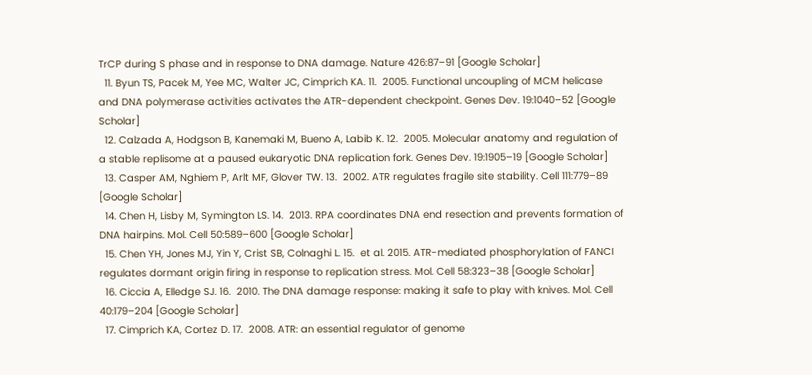TrCP during S phase and in response to DNA damage. Nature 426:87–91 [Google Scholar]
  11. Byun TS, Pacek M, Yee MC, Walter JC, Cimprich KA. 11.  2005. Functional uncoupling of MCM helicase and DNA polymerase activities activates the ATR-dependent checkpoint. Genes Dev. 19:1040–52 [Google Scholar]
  12. Calzada A, Hodgson B, Kanemaki M, Bueno A, Labib K. 12.  2005. Molecular anatomy and regulation of a stable replisome at a paused eukaryotic DNA replication fork. Genes Dev. 19:1905–19 [Google Scholar]
  13. Casper AM, Nghiem P, Arlt MF, Glover TW. 13.  2002. ATR regulates fragile site stability. Cell 111:779–89 [Google Scholar]
  14. Chen H, Lisby M, Symington LS. 14.  2013. RPA coordinates DNA end resection and prevents formation of DNA hairpins. Mol. Cell 50:589–600 [Google Scholar]
  15. Chen YH, Jones MJ, Yin Y, Crist SB, Colnaghi L. 15.  et al. 2015. ATR-mediated phosphorylation of FANCI regulates dormant origin firing in response to replication stress. Mol. Cell 58:323–38 [Google Scholar]
  16. Ciccia A, Elledge SJ. 16.  2010. The DNA damage response: making it safe to play with knives. Mol. Cell 40:179–204 [Google Scholar]
  17. Cimprich KA, Cortez D. 17.  2008. ATR: an essential regulator of genome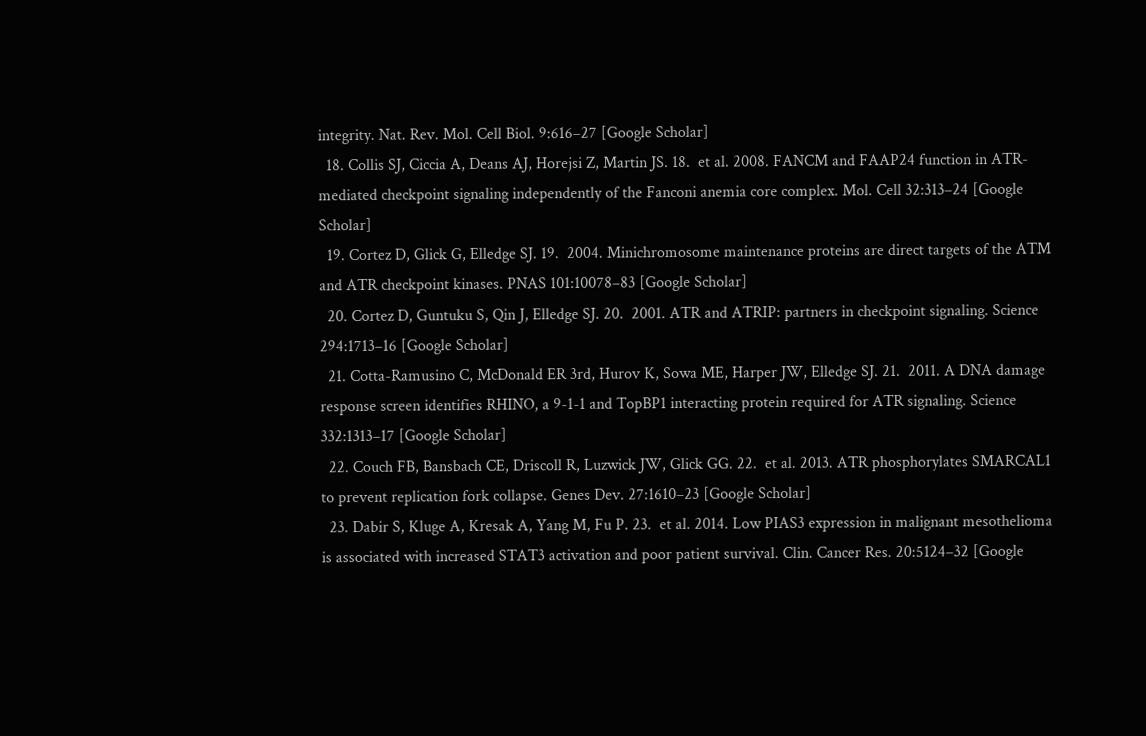integrity. Nat. Rev. Mol. Cell Biol. 9:616–27 [Google Scholar]
  18. Collis SJ, Ciccia A, Deans AJ, Horejsi Z, Martin JS. 18.  et al. 2008. FANCM and FAAP24 function in ATR-mediated checkpoint signaling independently of the Fanconi anemia core complex. Mol. Cell 32:313–24 [Google Scholar]
  19. Cortez D, Glick G, Elledge SJ. 19.  2004. Minichromosome maintenance proteins are direct targets of the ATM and ATR checkpoint kinases. PNAS 101:10078–83 [Google Scholar]
  20. Cortez D, Guntuku S, Qin J, Elledge SJ. 20.  2001. ATR and ATRIP: partners in checkpoint signaling. Science 294:1713–16 [Google Scholar]
  21. Cotta-Ramusino C, McDonald ER 3rd, Hurov K, Sowa ME, Harper JW, Elledge SJ. 21.  2011. A DNA damage response screen identifies RHINO, a 9-1-1 and TopBP1 interacting protein required for ATR signaling. Science 332:1313–17 [Google Scholar]
  22. Couch FB, Bansbach CE, Driscoll R, Luzwick JW, Glick GG. 22.  et al. 2013. ATR phosphorylates SMARCAL1 to prevent replication fork collapse. Genes Dev. 27:1610–23 [Google Scholar]
  23. Dabir S, Kluge A, Kresak A, Yang M, Fu P. 23.  et al. 2014. Low PIAS3 expression in malignant mesothelioma is associated with increased STAT3 activation and poor patient survival. Clin. Cancer Res. 20:5124–32 [Google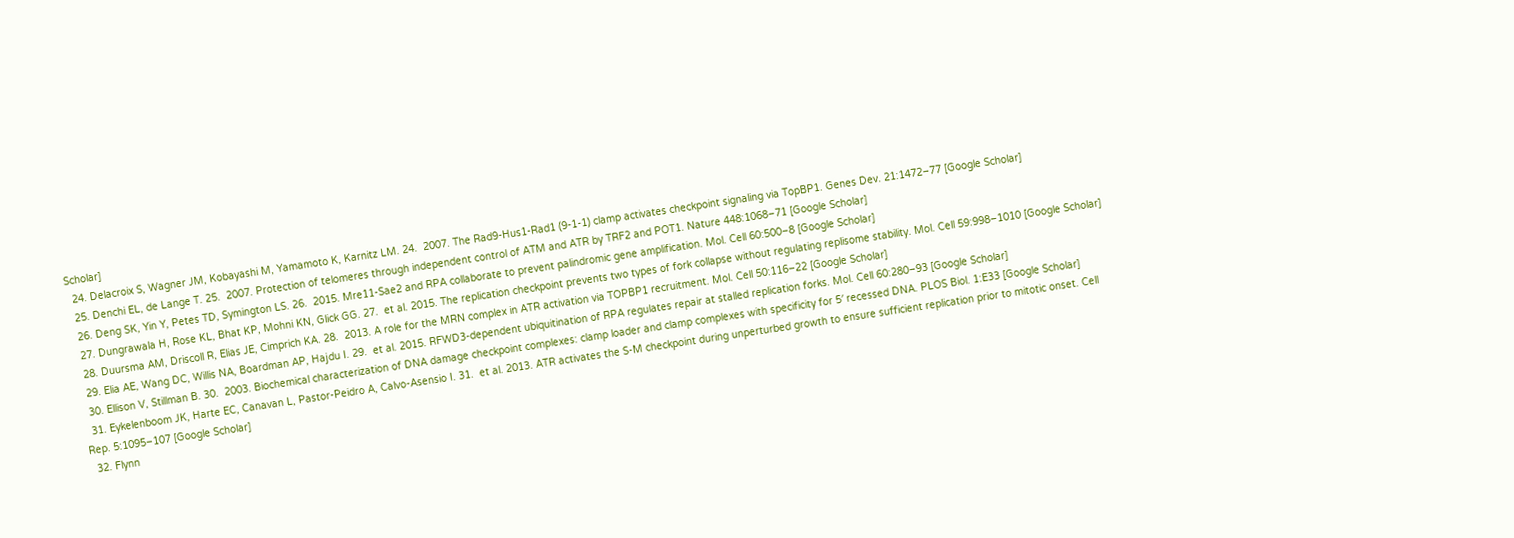Scholar]
  24. Delacroix S, Wagner JM, Kobayashi M, Yamamoto K, Karnitz LM. 24.  2007. The Rad9-Hus1-Rad1 (9-1-1) clamp activates checkpoint signaling via TopBP1. Genes Dev. 21:1472–77 [Google Scholar]
  25. Denchi EL, de Lange T. 25.  2007. Protection of telomeres through independent control of ATM and ATR by TRF2 and POT1. Nature 448:1068–71 [Google Scholar]
  26. Deng SK, Yin Y, Petes TD, Symington LS. 26.  2015. Mre11-Sae2 and RPA collaborate to prevent palindromic gene amplification. Mol. Cell 60:500–8 [Google Scholar]
  27. Dungrawala H, Rose KL, Bhat KP, Mohni KN, Glick GG. 27.  et al. 2015. The replication checkpoint prevents two types of fork collapse without regulating replisome stability. Mol. Cell 59:998–1010 [Google Scholar]
  28. Duursma AM, Driscoll R, Elias JE, Cimprich KA. 28.  2013. A role for the MRN complex in ATR activation via TOPBP1 recruitment. Mol. Cell 50:116–22 [Google Scholar]
  29. Elia AE, Wang DC, Willis NA, Boardman AP, Hajdu I. 29.  et al. 2015. RFWD3-dependent ubiquitination of RPA regulates repair at stalled replication forks. Mol. Cell 60:280–93 [Google Scholar]
  30. Ellison V, Stillman B. 30.  2003. Biochemical characterization of DNA damage checkpoint complexes: clamp loader and clamp complexes with specificity for 5′ recessed DNA. PLOS Biol. 1:E33 [Google Scholar]
  31. Eykelenboom JK, Harte EC, Canavan L, Pastor-Peidro A, Calvo-Asensio I. 31.  et al. 2013. ATR activates the S-M checkpoint during unperturbed growth to ensure sufficient replication prior to mitotic onset. Cell Rep. 5:1095–107 [Google Scholar]
  32. Flynn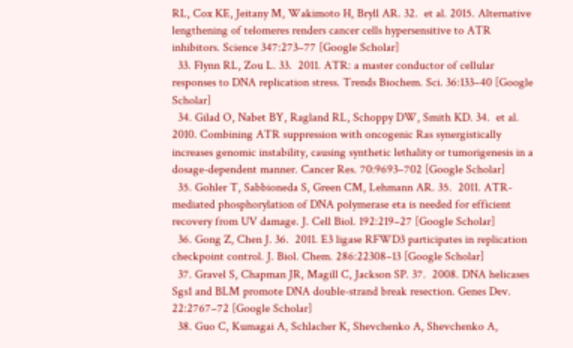RL, Cox KE, Jeitany M, Wakimoto H, Bryll AR. 32.  et al. 2015. Alternative lengthening of telomeres renders cancer cells hypersensitive to ATR inhibitors. Science 347:273–77 [Google Scholar]
  33. Flynn RL, Zou L. 33.  2011. ATR: a master conductor of cellular responses to DNA replication stress. Trends Biochem. Sci. 36:133–40 [Google Scholar]
  34. Gilad O, Nabet BY, Ragland RL, Schoppy DW, Smith KD. 34.  et al. 2010. Combining ATR suppression with oncogenic Ras synergistically increases genomic instability, causing synthetic lethality or tumorigenesis in a dosage-dependent manner. Cancer Res. 70:9693–702 [Google Scholar]
  35. Gohler T, Sabbioneda S, Green CM, Lehmann AR. 35.  2011. ATR-mediated phosphorylation of DNA polymerase eta is needed for efficient recovery from UV damage. J. Cell Biol. 192:219–27 [Google Scholar]
  36. Gong Z, Chen J. 36.  2011. E3 ligase RFWD3 participates in replication checkpoint control. J. Biol. Chem. 286:22308–13 [Google Scholar]
  37. Gravel S, Chapman JR, Magill C, Jackson SP. 37.  2008. DNA helicases Sgs1 and BLM promote DNA double-strand break resection. Genes Dev. 22:2767–72 [Google Scholar]
  38. Guo C, Kumagai A, Schlacher K, Shevchenko A, Shevchenko A,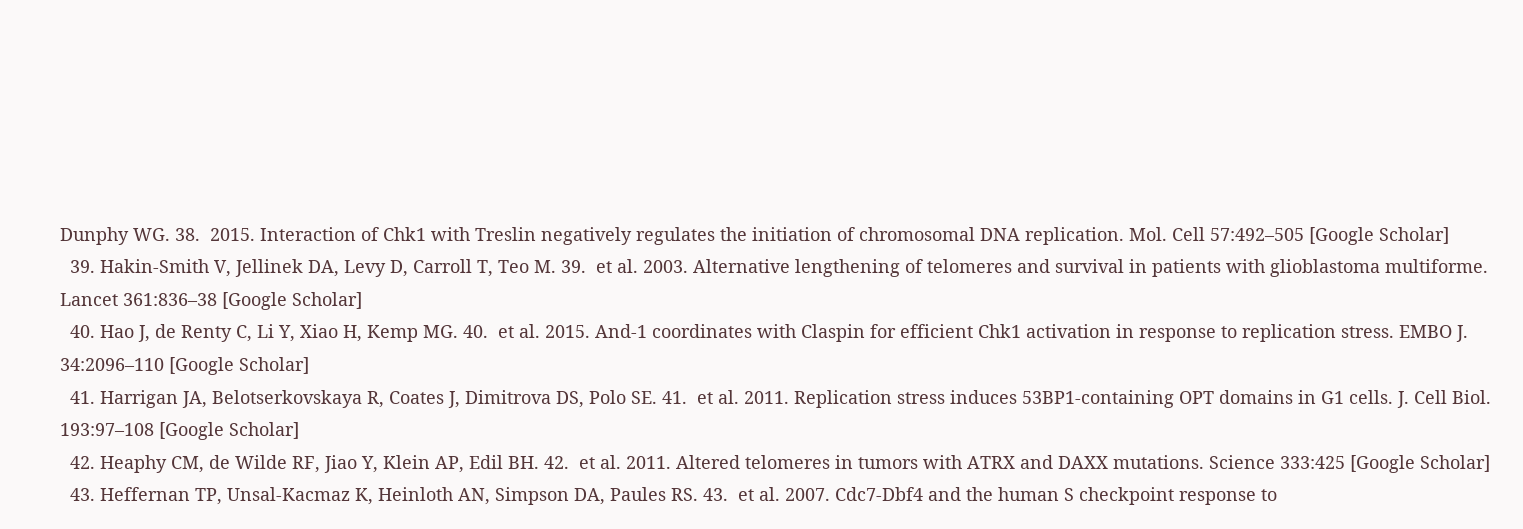Dunphy WG. 38.  2015. Interaction of Chk1 with Treslin negatively regulates the initiation of chromosomal DNA replication. Mol. Cell 57:492–505 [Google Scholar]
  39. Hakin-Smith V, Jellinek DA, Levy D, Carroll T, Teo M. 39.  et al. 2003. Alternative lengthening of telomeres and survival in patients with glioblastoma multiforme. Lancet 361:836–38 [Google Scholar]
  40. Hao J, de Renty C, Li Y, Xiao H, Kemp MG. 40.  et al. 2015. And-1 coordinates with Claspin for efficient Chk1 activation in response to replication stress. EMBO J. 34:2096–110 [Google Scholar]
  41. Harrigan JA, Belotserkovskaya R, Coates J, Dimitrova DS, Polo SE. 41.  et al. 2011. Replication stress induces 53BP1-containing OPT domains in G1 cells. J. Cell Biol. 193:97–108 [Google Scholar]
  42. Heaphy CM, de Wilde RF, Jiao Y, Klein AP, Edil BH. 42.  et al. 2011. Altered telomeres in tumors with ATRX and DAXX mutations. Science 333:425 [Google Scholar]
  43. Heffernan TP, Unsal-Kacmaz K, Heinloth AN, Simpson DA, Paules RS. 43.  et al. 2007. Cdc7-Dbf4 and the human S checkpoint response to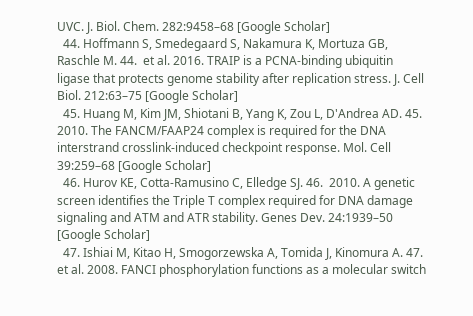UVC. J. Biol. Chem. 282:9458–68 [Google Scholar]
  44. Hoffmann S, Smedegaard S, Nakamura K, Mortuza GB, Raschle M. 44.  et al. 2016. TRAIP is a PCNA-binding ubiquitin ligase that protects genome stability after replication stress. J. Cell Biol. 212:63–75 [Google Scholar]
  45. Huang M, Kim JM, Shiotani B, Yang K, Zou L, D'Andrea AD. 45.  2010. The FANCM/FAAP24 complex is required for the DNA interstrand crosslink-induced checkpoint response. Mol. Cell 39:259–68 [Google Scholar]
  46. Hurov KE, Cotta-Ramusino C, Elledge SJ. 46.  2010. A genetic screen identifies the Triple T complex required for DNA damage signaling and ATM and ATR stability. Genes Dev. 24:1939–50 [Google Scholar]
  47. Ishiai M, Kitao H, Smogorzewska A, Tomida J, Kinomura A. 47.  et al. 2008. FANCI phosphorylation functions as a molecular switch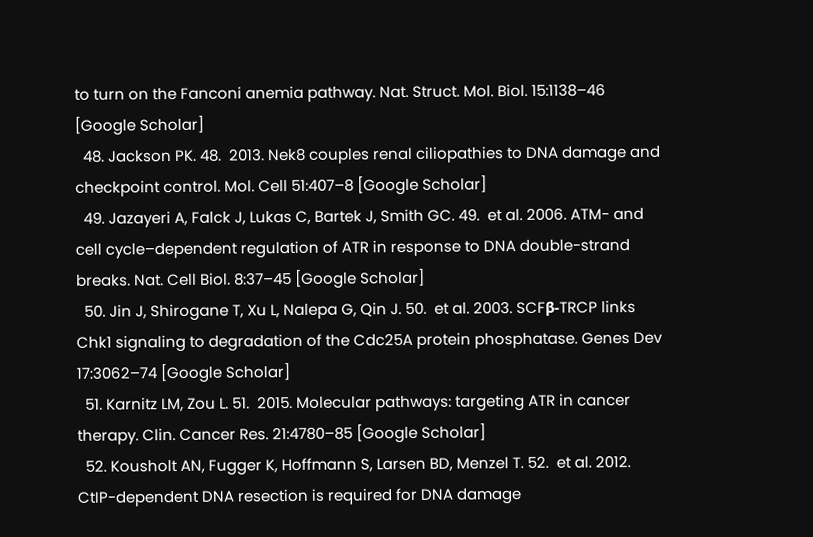to turn on the Fanconi anemia pathway. Nat. Struct. Mol. Biol. 15:1138–46 [Google Scholar]
  48. Jackson PK. 48.  2013. Nek8 couples renal ciliopathies to DNA damage and checkpoint control. Mol. Cell 51:407–8 [Google Scholar]
  49. Jazayeri A, Falck J, Lukas C, Bartek J, Smith GC. 49.  et al. 2006. ATM- and cell cycle–dependent regulation of ATR in response to DNA double-strand breaks. Nat. Cell Biol. 8:37–45 [Google Scholar]
  50. Jin J, Shirogane T, Xu L, Nalepa G, Qin J. 50.  et al. 2003. SCFβ-TRCP links Chk1 signaling to degradation of the Cdc25A protein phosphatase. Genes Dev 17:3062–74 [Google Scholar]
  51. Karnitz LM, Zou L. 51.  2015. Molecular pathways: targeting ATR in cancer therapy. Clin. Cancer Res. 21:4780–85 [Google Scholar]
  52. Kousholt AN, Fugger K, Hoffmann S, Larsen BD, Menzel T. 52.  et al. 2012. CtIP-dependent DNA resection is required for DNA damage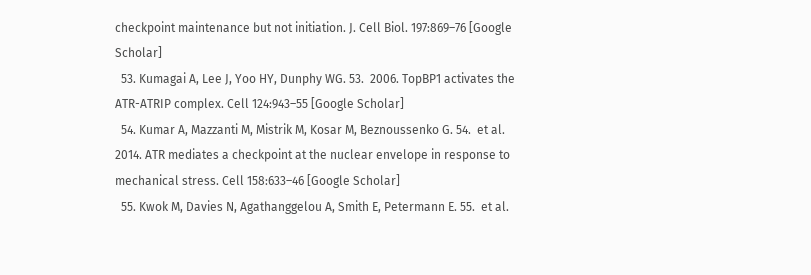checkpoint maintenance but not initiation. J. Cell Biol. 197:869–76 [Google Scholar]
  53. Kumagai A, Lee J, Yoo HY, Dunphy WG. 53.  2006. TopBP1 activates the ATR-ATRIP complex. Cell 124:943–55 [Google Scholar]
  54. Kumar A, Mazzanti M, Mistrik M, Kosar M, Beznoussenko G. 54.  et al. 2014. ATR mediates a checkpoint at the nuclear envelope in response to mechanical stress. Cell 158:633–46 [Google Scholar]
  55. Kwok M, Davies N, Agathanggelou A, Smith E, Petermann E. 55.  et al.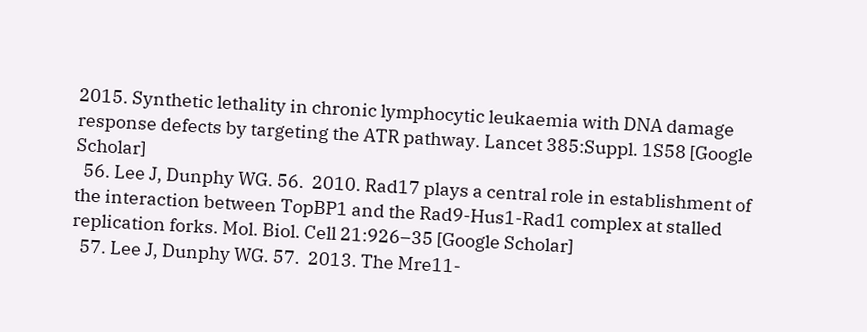2015. Synthetic lethality in chronic lymphocytic leukaemia with DNA damage response defects by targeting the ATR pathway. Lancet 385:Suppl. 1S58 [Google Scholar]
  56. Lee J, Dunphy WG. 56.  2010. Rad17 plays a central role in establishment of the interaction between TopBP1 and the Rad9-Hus1-Rad1 complex at stalled replication forks. Mol. Biol. Cell 21:926–35 [Google Scholar]
  57. Lee J, Dunphy WG. 57.  2013. The Mre11-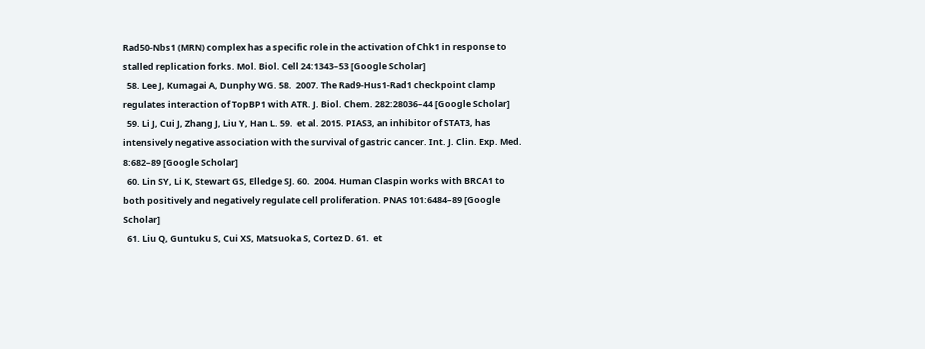Rad50-Nbs1 (MRN) complex has a specific role in the activation of Chk1 in response to stalled replication forks. Mol. Biol. Cell 24:1343–53 [Google Scholar]
  58. Lee J, Kumagai A, Dunphy WG. 58.  2007. The Rad9-Hus1-Rad1 checkpoint clamp regulates interaction of TopBP1 with ATR. J. Biol. Chem. 282:28036–44 [Google Scholar]
  59. Li J, Cui J, Zhang J, Liu Y, Han L. 59.  et al. 2015. PIAS3, an inhibitor of STAT3, has intensively negative association with the survival of gastric cancer. Int. J. Clin. Exp. Med. 8:682–89 [Google Scholar]
  60. Lin SY, Li K, Stewart GS, Elledge SJ. 60.  2004. Human Claspin works with BRCA1 to both positively and negatively regulate cell proliferation. PNAS 101:6484–89 [Google Scholar]
  61. Liu Q, Guntuku S, Cui XS, Matsuoka S, Cortez D. 61.  et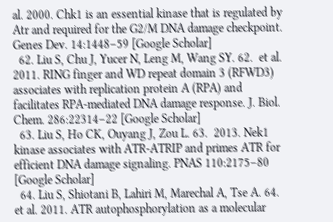al. 2000. Chk1 is an essential kinase that is regulated by Atr and required for the G2/M DNA damage checkpoint. Genes Dev. 14:1448–59 [Google Scholar]
  62. Liu S, Chu J, Yucer N, Leng M, Wang SY. 62.  et al. 2011. RING finger and WD repeat domain 3 (RFWD3) associates with replication protein A (RPA) and facilitates RPA-mediated DNA damage response. J. Biol. Chem. 286:22314–22 [Google Scholar]
  63. Liu S, Ho CK, Ouyang J, Zou L. 63.  2013. Nek1 kinase associates with ATR-ATRIP and primes ATR for efficient DNA damage signaling. PNAS 110:2175–80 [Google Scholar]
  64. Liu S, Shiotani B, Lahiri M, Marechal A, Tse A. 64.  et al. 2011. ATR autophosphorylation as a molecular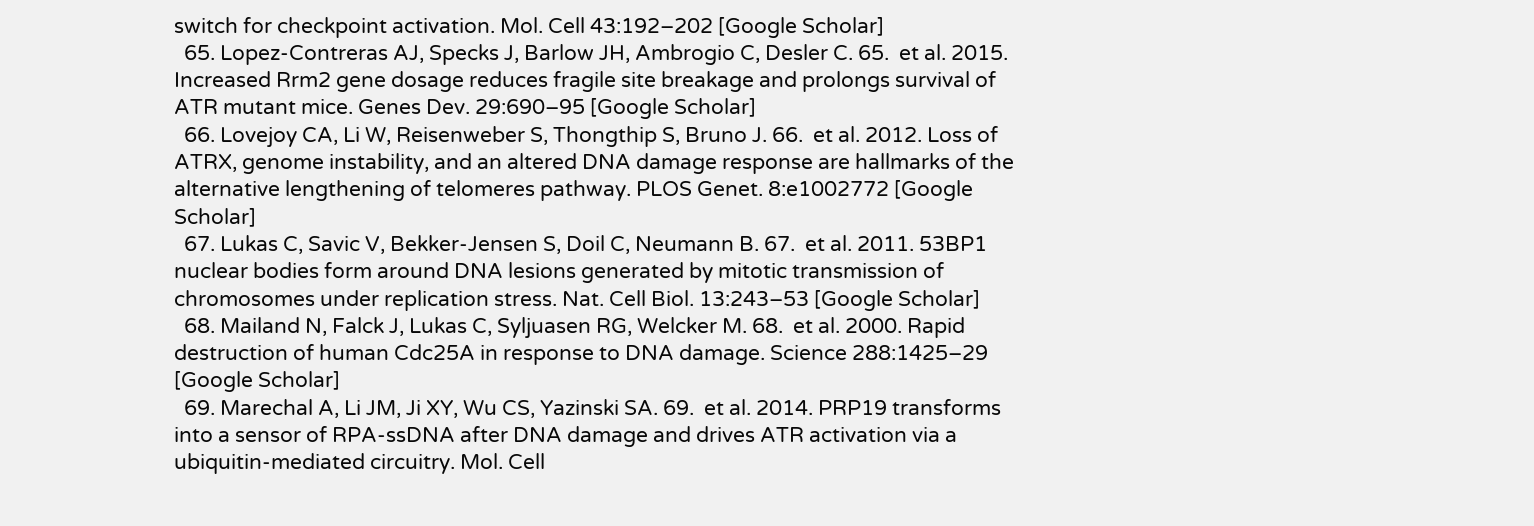switch for checkpoint activation. Mol. Cell 43:192–202 [Google Scholar]
  65. Lopez-Contreras AJ, Specks J, Barlow JH, Ambrogio C, Desler C. 65.  et al. 2015. Increased Rrm2 gene dosage reduces fragile site breakage and prolongs survival of ATR mutant mice. Genes Dev. 29:690–95 [Google Scholar]
  66. Lovejoy CA, Li W, Reisenweber S, Thongthip S, Bruno J. 66.  et al. 2012. Loss of ATRX, genome instability, and an altered DNA damage response are hallmarks of the alternative lengthening of telomeres pathway. PLOS Genet. 8:e1002772 [Google Scholar]
  67. Lukas C, Savic V, Bekker-Jensen S, Doil C, Neumann B. 67.  et al. 2011. 53BP1 nuclear bodies form around DNA lesions generated by mitotic transmission of chromosomes under replication stress. Nat. Cell Biol. 13:243–53 [Google Scholar]
  68. Mailand N, Falck J, Lukas C, Syljuasen RG, Welcker M. 68.  et al. 2000. Rapid destruction of human Cdc25A in response to DNA damage. Science 288:1425–29 [Google Scholar]
  69. Marechal A, Li JM, Ji XY, Wu CS, Yazinski SA. 69.  et al. 2014. PRP19 transforms into a sensor of RPA-ssDNA after DNA damage and drives ATR activation via a ubiquitin-mediated circuitry. Mol. Cell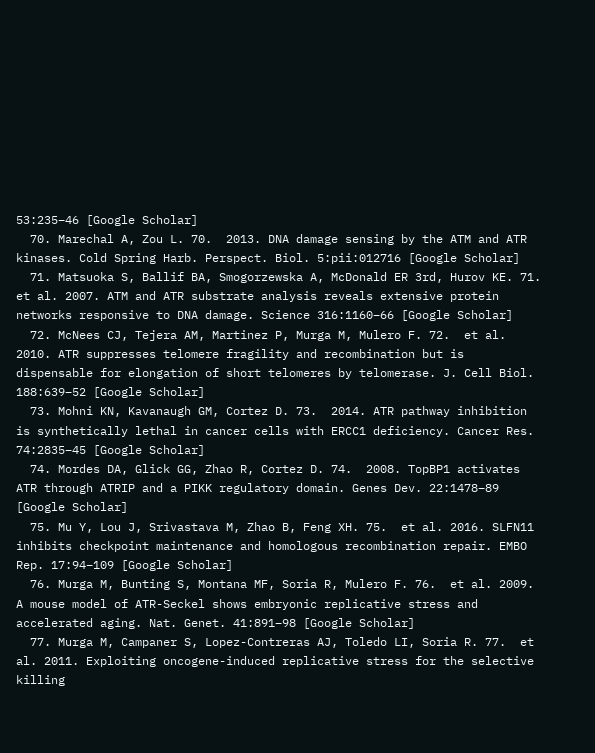53:235–46 [Google Scholar]
  70. Marechal A, Zou L. 70.  2013. DNA damage sensing by the ATM and ATR kinases. Cold Spring Harb. Perspect. Biol. 5:pii:012716 [Google Scholar]
  71. Matsuoka S, Ballif BA, Smogorzewska A, McDonald ER 3rd, Hurov KE. 71.  et al. 2007. ATM and ATR substrate analysis reveals extensive protein networks responsive to DNA damage. Science 316:1160–66 [Google Scholar]
  72. McNees CJ, Tejera AM, Martinez P, Murga M, Mulero F. 72.  et al. 2010. ATR suppresses telomere fragility and recombination but is dispensable for elongation of short telomeres by telomerase. J. Cell Biol. 188:639–52 [Google Scholar]
  73. Mohni KN, Kavanaugh GM, Cortez D. 73.  2014. ATR pathway inhibition is synthetically lethal in cancer cells with ERCC1 deficiency. Cancer Res. 74:2835–45 [Google Scholar]
  74. Mordes DA, Glick GG, Zhao R, Cortez D. 74.  2008. TopBP1 activates ATR through ATRIP and a PIKK regulatory domain. Genes Dev. 22:1478–89 [Google Scholar]
  75. Mu Y, Lou J, Srivastava M, Zhao B, Feng XH. 75.  et al. 2016. SLFN11 inhibits checkpoint maintenance and homologous recombination repair. EMBO Rep. 17:94–109 [Google Scholar]
  76. Murga M, Bunting S, Montana MF, Soria R, Mulero F. 76.  et al. 2009. A mouse model of ATR-Seckel shows embryonic replicative stress and accelerated aging. Nat. Genet. 41:891–98 [Google Scholar]
  77. Murga M, Campaner S, Lopez-Contreras AJ, Toledo LI, Soria R. 77.  et al. 2011. Exploiting oncogene-induced replicative stress for the selective killing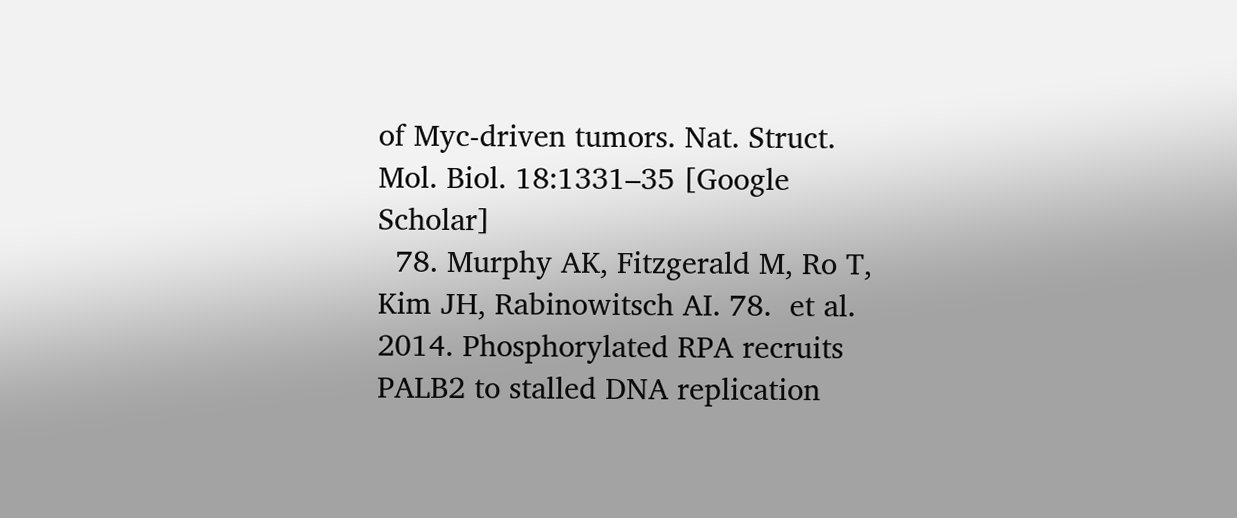of Myc-driven tumors. Nat. Struct. Mol. Biol. 18:1331–35 [Google Scholar]
  78. Murphy AK, Fitzgerald M, Ro T, Kim JH, Rabinowitsch AI. 78.  et al. 2014. Phosphorylated RPA recruits PALB2 to stalled DNA replication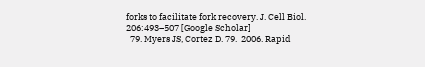forks to facilitate fork recovery. J. Cell Biol. 206:493–507 [Google Scholar]
  79. Myers JS, Cortez D. 79.  2006. Rapid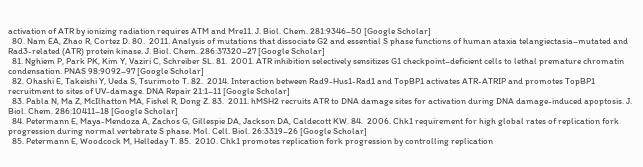activation of ATR by ionizing radiation requires ATM and Mre11. J. Biol. Chem. 281:9346–50 [Google Scholar]
  80. Nam EA, Zhao R, Cortez D. 80.  2011. Analysis of mutations that dissociate G2 and essential S phase functions of human ataxia telangiectasia–mutated and Rad3-related (ATR) protein kinase. J. Biol. Chem. 286:37320–27 [Google Scholar]
  81. Nghiem P, Park PK, Kim Y, Vaziri C, Schreiber SL. 81.  2001. ATR inhibition selectively sensitizes G1 checkpoint–deficient cells to lethal premature chromatin condensation. PNAS 98:9092–97 [Google Scholar]
  82. Ohashi E, Takeishi Y, Ueda S, Tsurimoto T. 82.  2014. Interaction between Rad9-Hus1-Rad1 and TopBP1 activates ATR-ATRIP and promotes TopBP1 recruitment to sites of UV-damage. DNA Repair 21:1–11 [Google Scholar]
  83. Pabla N, Ma Z, McIlhatton MA, Fishel R, Dong Z. 83.  2011. hMSH2 recruits ATR to DNA damage sites for activation during DNA damage-induced apoptosis. J. Biol. Chem. 286:10411–18 [Google Scholar]
  84. Petermann E, Maya-Mendoza A, Zachos G, Gillespie DA, Jackson DA, Caldecott KW. 84.  2006. Chk1 requirement for high global rates of replication fork progression during normal vertebrate S phase. Mol. Cell. Biol. 26:3319–26 [Google Scholar]
  85. Petermann E, Woodcock M, Helleday T. 85.  2010. Chk1 promotes replication fork progression by controlling replication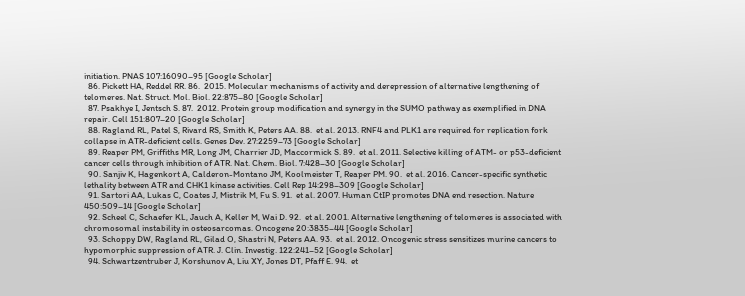initiation. PNAS 107:16090–95 [Google Scholar]
  86. Pickett HA, Reddel RR. 86.  2015. Molecular mechanisms of activity and derepression of alternative lengthening of telomeres. Nat. Struct. Mol. Biol. 22:875–80 [Google Scholar]
  87. Psakhye I, Jentsch S. 87.  2012. Protein group modification and synergy in the SUMO pathway as exemplified in DNA repair. Cell 151:807–20 [Google Scholar]
  88. Ragland RL, Patel S, Rivard RS, Smith K, Peters AA. 88.  et al. 2013. RNF4 and PLK1 are required for replication fork collapse in ATR-deficient cells. Genes Dev. 27:2259–73 [Google Scholar]
  89. Reaper PM, Griffiths MR, Long JM, Charrier JD, Maccormick S. 89.  et al. 2011. Selective killing of ATM- or p53-deficient cancer cells through inhibition of ATR. Nat. Chem. Biol. 7:428–30 [Google Scholar]
  90. Sanjiv K, Hagenkort A, Calderon-Montano JM, Koolmeister T, Reaper PM. 90.  et al. 2016. Cancer-specific synthetic lethality between ATR and CHK1 kinase activities. Cell Rep 14:298–309 [Google Scholar]
  91. Sartori AA, Lukas C, Coates J, Mistrik M, Fu S. 91.  et al. 2007. Human CtIP promotes DNA end resection. Nature 450:509–14 [Google Scholar]
  92. Scheel C, Schaefer KL, Jauch A, Keller M, Wai D. 92.  et al. 2001. Alternative lengthening of telomeres is associated with chromosomal instability in osteosarcomas. Oncogene 20:3835–44 [Google Scholar]
  93. Schoppy DW, Ragland RL, Gilad O, Shastri N, Peters AA. 93.  et al. 2012. Oncogenic stress sensitizes murine cancers to hypomorphic suppression of ATR. J. Clin. Investig. 122:241–52 [Google Scholar]
  94. Schwartzentruber J, Korshunov A, Liu XY, Jones DT, Pfaff E. 94.  et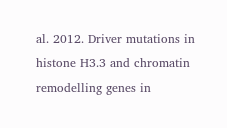al. 2012. Driver mutations in histone H3.3 and chromatin remodelling genes in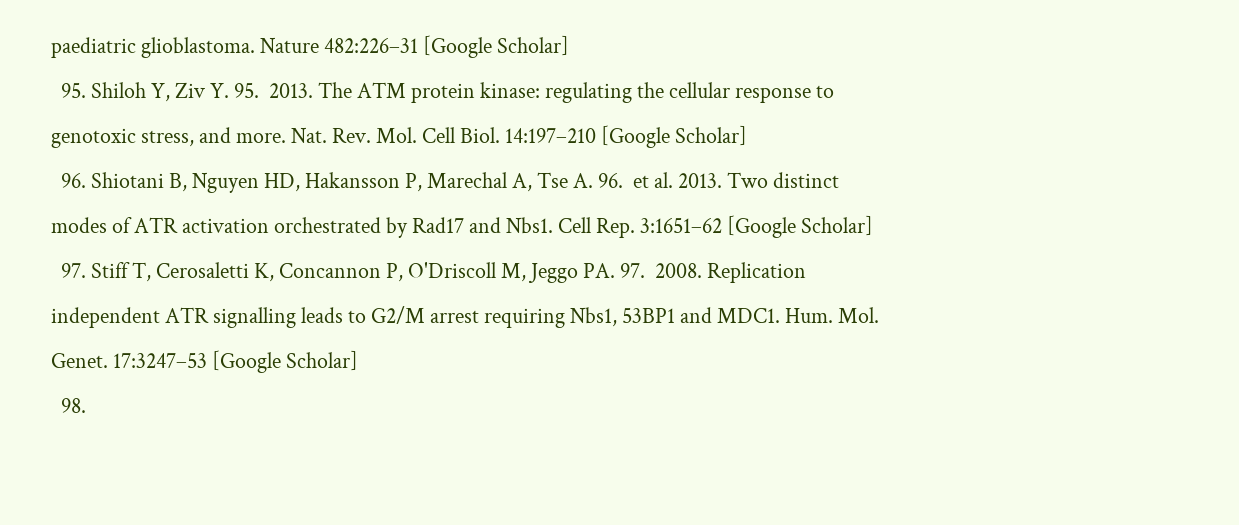paediatric glioblastoma. Nature 482:226–31 [Google Scholar]
  95. Shiloh Y, Ziv Y. 95.  2013. The ATM protein kinase: regulating the cellular response to genotoxic stress, and more. Nat. Rev. Mol. Cell Biol. 14:197–210 [Google Scholar]
  96. Shiotani B, Nguyen HD, Hakansson P, Marechal A, Tse A. 96.  et al. 2013. Two distinct modes of ATR activation orchestrated by Rad17 and Nbs1. Cell Rep. 3:1651–62 [Google Scholar]
  97. Stiff T, Cerosaletti K, Concannon P, O'Driscoll M, Jeggo PA. 97.  2008. Replication independent ATR signalling leads to G2/M arrest requiring Nbs1, 53BP1 and MDC1. Hum. Mol. Genet. 17:3247–53 [Google Scholar]
  98.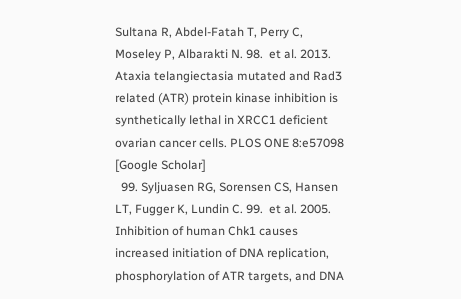Sultana R, Abdel-Fatah T, Perry C, Moseley P, Albarakti N. 98.  et al. 2013. Ataxia telangiectasia mutated and Rad3 related (ATR) protein kinase inhibition is synthetically lethal in XRCC1 deficient ovarian cancer cells. PLOS ONE 8:e57098 [Google Scholar]
  99. Syljuasen RG, Sorensen CS, Hansen LT, Fugger K, Lundin C. 99.  et al. 2005. Inhibition of human Chk1 causes increased initiation of DNA replication, phosphorylation of ATR targets, and DNA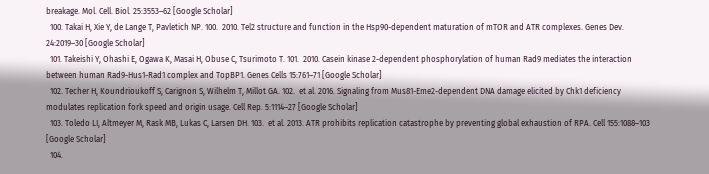breakage. Mol. Cell. Biol. 25:3553–62 [Google Scholar]
  100. Takai H, Xie Y, de Lange T, Pavletich NP. 100.  2010. Tel2 structure and function in the Hsp90-dependent maturation of mTOR and ATR complexes. Genes Dev. 24:2019–30 [Google Scholar]
  101. Takeishi Y, Ohashi E, Ogawa K, Masai H, Obuse C, Tsurimoto T. 101.  2010. Casein kinase 2-dependent phosphorylation of human Rad9 mediates the interaction between human Rad9-Hus1-Rad1 complex and TopBP1. Genes Cells 15:761–71 [Google Scholar]
  102. Techer H, Koundrioukoff S, Carignon S, Wilhelm T, Millot GA. 102.  et al. 2016. Signaling from Mus81-Eme2-dependent DNA damage elicited by Chk1 deficiency modulates replication fork speed and origin usage. Cell Rep. 5:1114–27 [Google Scholar]
  103. Toledo LI, Altmeyer M, Rask MB, Lukas C, Larsen DH. 103.  et al. 2013. ATR prohibits replication catastrophe by preventing global exhaustion of RPA. Cell 155:1088–103 [Google Scholar]
  104.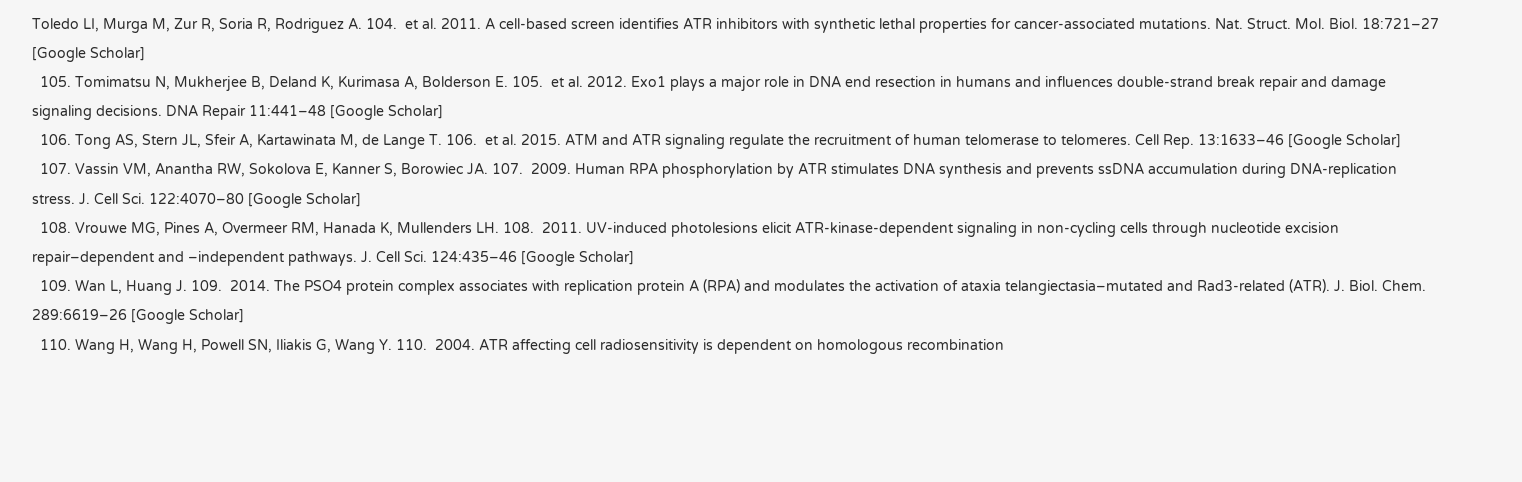Toledo LI, Murga M, Zur R, Soria R, Rodriguez A. 104.  et al. 2011. A cell-based screen identifies ATR inhibitors with synthetic lethal properties for cancer-associated mutations. Nat. Struct. Mol. Biol. 18:721–27 [Google Scholar]
  105. Tomimatsu N, Mukherjee B, Deland K, Kurimasa A, Bolderson E. 105.  et al. 2012. Exo1 plays a major role in DNA end resection in humans and influences double-strand break repair and damage signaling decisions. DNA Repair 11:441–48 [Google Scholar]
  106. Tong AS, Stern JL, Sfeir A, Kartawinata M, de Lange T. 106.  et al. 2015. ATM and ATR signaling regulate the recruitment of human telomerase to telomeres. Cell Rep. 13:1633–46 [Google Scholar]
  107. Vassin VM, Anantha RW, Sokolova E, Kanner S, Borowiec JA. 107.  2009. Human RPA phosphorylation by ATR stimulates DNA synthesis and prevents ssDNA accumulation during DNA-replication stress. J. Cell Sci. 122:4070–80 [Google Scholar]
  108. Vrouwe MG, Pines A, Overmeer RM, Hanada K, Mullenders LH. 108.  2011. UV-induced photolesions elicit ATR-kinase-dependent signaling in non-cycling cells through nucleotide excision repair–dependent and –independent pathways. J. Cell Sci. 124:435–46 [Google Scholar]
  109. Wan L, Huang J. 109.  2014. The PSO4 protein complex associates with replication protein A (RPA) and modulates the activation of ataxia telangiectasia–mutated and Rad3-related (ATR). J. Biol. Chem. 289:6619–26 [Google Scholar]
  110. Wang H, Wang H, Powell SN, Iliakis G, Wang Y. 110.  2004. ATR affecting cell radiosensitivity is dependent on homologous recombination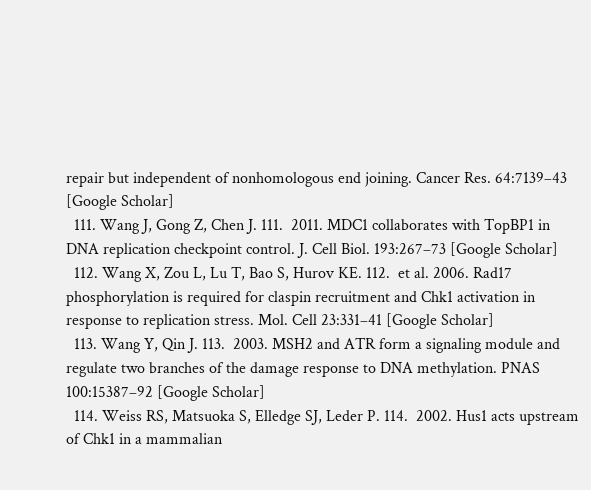repair but independent of nonhomologous end joining. Cancer Res. 64:7139–43 [Google Scholar]
  111. Wang J, Gong Z, Chen J. 111.  2011. MDC1 collaborates with TopBP1 in DNA replication checkpoint control. J. Cell Biol. 193:267–73 [Google Scholar]
  112. Wang X, Zou L, Lu T, Bao S, Hurov KE. 112.  et al. 2006. Rad17 phosphorylation is required for claspin recruitment and Chk1 activation in response to replication stress. Mol. Cell 23:331–41 [Google Scholar]
  113. Wang Y, Qin J. 113.  2003. MSH2 and ATR form a signaling module and regulate two branches of the damage response to DNA methylation. PNAS 100:15387–92 [Google Scholar]
  114. Weiss RS, Matsuoka S, Elledge SJ, Leder P. 114.  2002. Hus1 acts upstream of Chk1 in a mammalian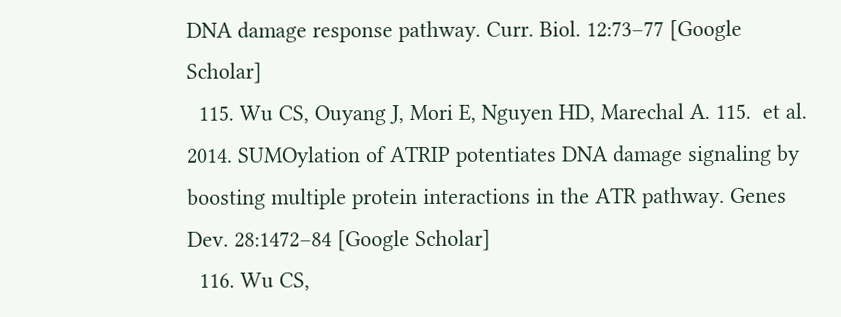DNA damage response pathway. Curr. Biol. 12:73–77 [Google Scholar]
  115. Wu CS, Ouyang J, Mori E, Nguyen HD, Marechal A. 115.  et al. 2014. SUMOylation of ATRIP potentiates DNA damage signaling by boosting multiple protein interactions in the ATR pathway. Genes Dev. 28:1472–84 [Google Scholar]
  116. Wu CS,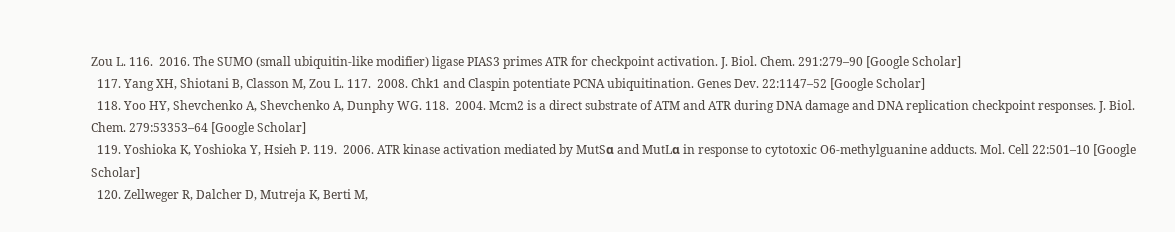Zou L. 116.  2016. The SUMO (small ubiquitin-like modifier) ligase PIAS3 primes ATR for checkpoint activation. J. Biol. Chem. 291:279–90 [Google Scholar]
  117. Yang XH, Shiotani B, Classon M, Zou L. 117.  2008. Chk1 and Claspin potentiate PCNA ubiquitination. Genes Dev. 22:1147–52 [Google Scholar]
  118. Yoo HY, Shevchenko A, Shevchenko A, Dunphy WG. 118.  2004. Mcm2 is a direct substrate of ATM and ATR during DNA damage and DNA replication checkpoint responses. J. Biol. Chem. 279:53353–64 [Google Scholar]
  119. Yoshioka K, Yoshioka Y, Hsieh P. 119.  2006. ATR kinase activation mediated by MutSα and MutLα in response to cytotoxic O6-methylguanine adducts. Mol. Cell 22:501–10 [Google Scholar]
  120. Zellweger R, Dalcher D, Mutreja K, Berti M,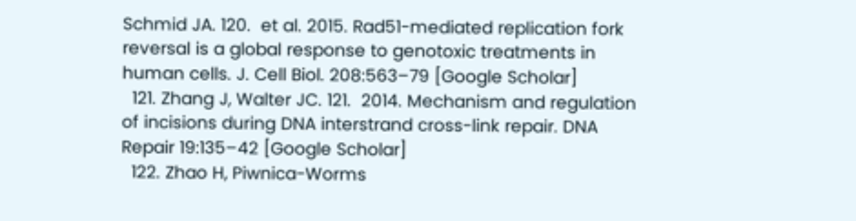Schmid JA. 120.  et al. 2015. Rad51-mediated replication fork reversal is a global response to genotoxic treatments in human cells. J. Cell Biol. 208:563–79 [Google Scholar]
  121. Zhang J, Walter JC. 121.  2014. Mechanism and regulation of incisions during DNA interstrand cross-link repair. DNA Repair 19:135–42 [Google Scholar]
  122. Zhao H, Piwnica-Worms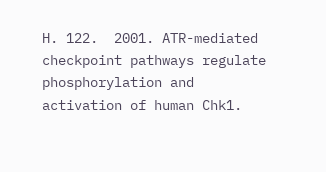H. 122.  2001. ATR-mediated checkpoint pathways regulate phosphorylation and activation of human Chk1.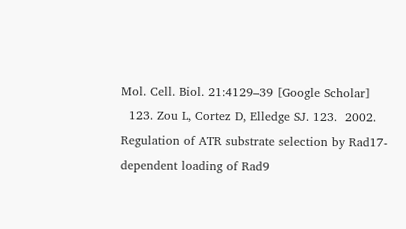Mol. Cell. Biol. 21:4129–39 [Google Scholar]
  123. Zou L, Cortez D, Elledge SJ. 123.  2002. Regulation of ATR substrate selection by Rad17-dependent loading of Rad9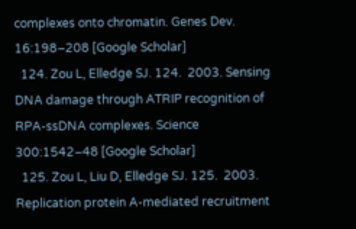complexes onto chromatin. Genes Dev. 16:198–208 [Google Scholar]
  124. Zou L, Elledge SJ. 124.  2003. Sensing DNA damage through ATRIP recognition of RPA-ssDNA complexes. Science 300:1542–48 [Google Scholar]
  125. Zou L, Liu D, Elledge SJ. 125.  2003. Replication protein A-mediated recruitment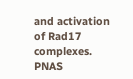and activation of Rad17 complexes. PNAS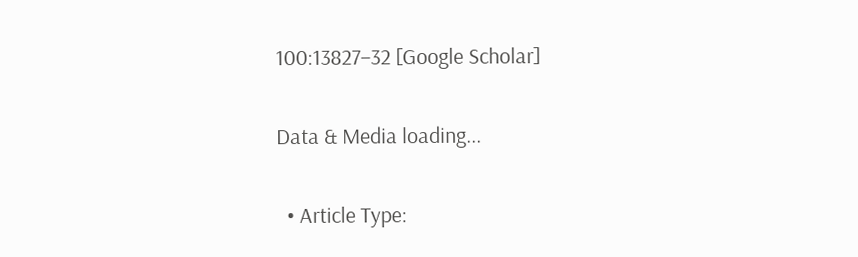100:13827–32 [Google Scholar]

Data & Media loading...

  • Article Type: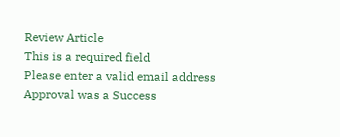Review Article
This is a required field
Please enter a valid email address
Approval was a Success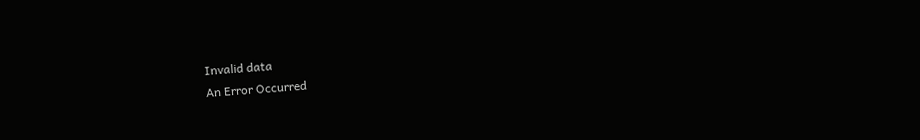Invalid data
An Error Occurred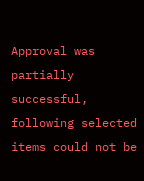Approval was partially successful, following selected items could not be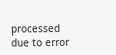processed due to error